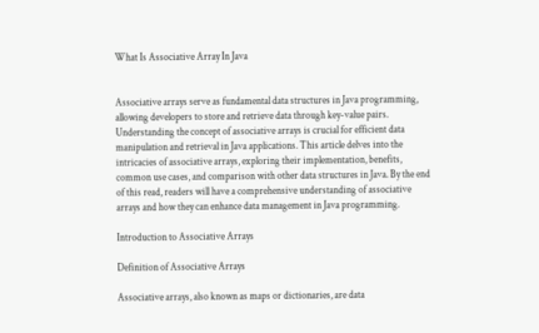What Is Associative Array In Java


Associative arrays serve as fundamental data structures in Java programming, allowing developers to store and retrieve data through key-value pairs. Understanding the concept of associative arrays is crucial for efficient data manipulation and retrieval in Java applications. This article delves into the intricacies of associative arrays, exploring their implementation, benefits, common use cases, and comparison with other data structures in Java. By the end of this read, readers will have a comprehensive understanding of associative arrays and how they can enhance data management in Java programming.

Introduction to Associative Arrays

Definition of Associative Arrays

Associative arrays, also known as maps or dictionaries, are data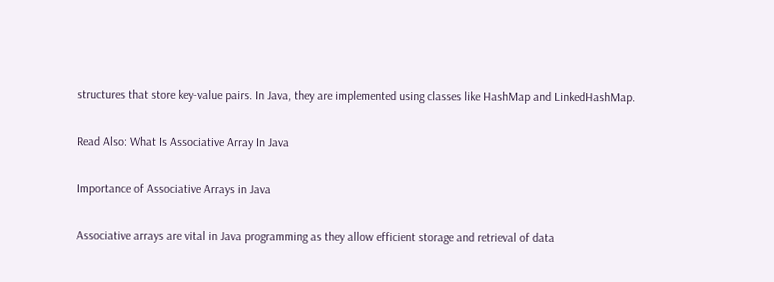structures that store key-value pairs. In Java, they are implemented using classes like HashMap and LinkedHashMap.

Read Also: What Is Associative Array In Java

Importance of Associative Arrays in Java

Associative arrays are vital in Java programming as they allow efficient storage and retrieval of data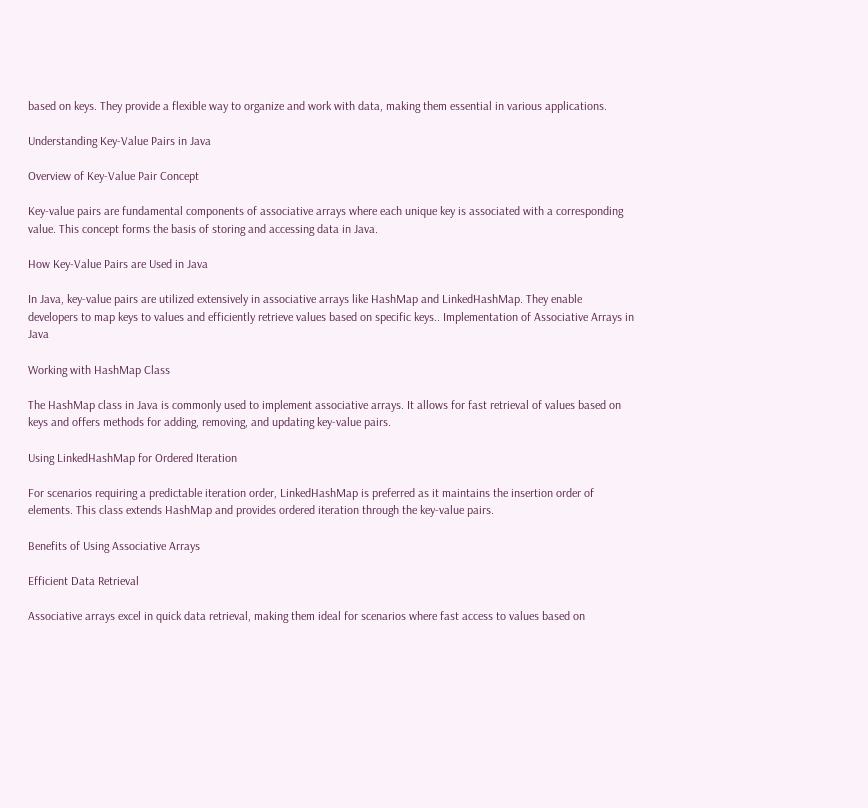based on keys. They provide a flexible way to organize and work with data, making them essential in various applications.

Understanding Key-Value Pairs in Java

Overview of Key-Value Pair Concept

Key-value pairs are fundamental components of associative arrays where each unique key is associated with a corresponding value. This concept forms the basis of storing and accessing data in Java.

How Key-Value Pairs are Used in Java

In Java, key-value pairs are utilized extensively in associative arrays like HashMap and LinkedHashMap. They enable developers to map keys to values and efficiently retrieve values based on specific keys.. Implementation of Associative Arrays in Java

Working with HashMap Class

The HashMap class in Java is commonly used to implement associative arrays. It allows for fast retrieval of values based on keys and offers methods for adding, removing, and updating key-value pairs.

Using LinkedHashMap for Ordered Iteration

For scenarios requiring a predictable iteration order, LinkedHashMap is preferred as it maintains the insertion order of elements. This class extends HashMap and provides ordered iteration through the key-value pairs.

Benefits of Using Associative Arrays

Efficient Data Retrieval

Associative arrays excel in quick data retrieval, making them ideal for scenarios where fast access to values based on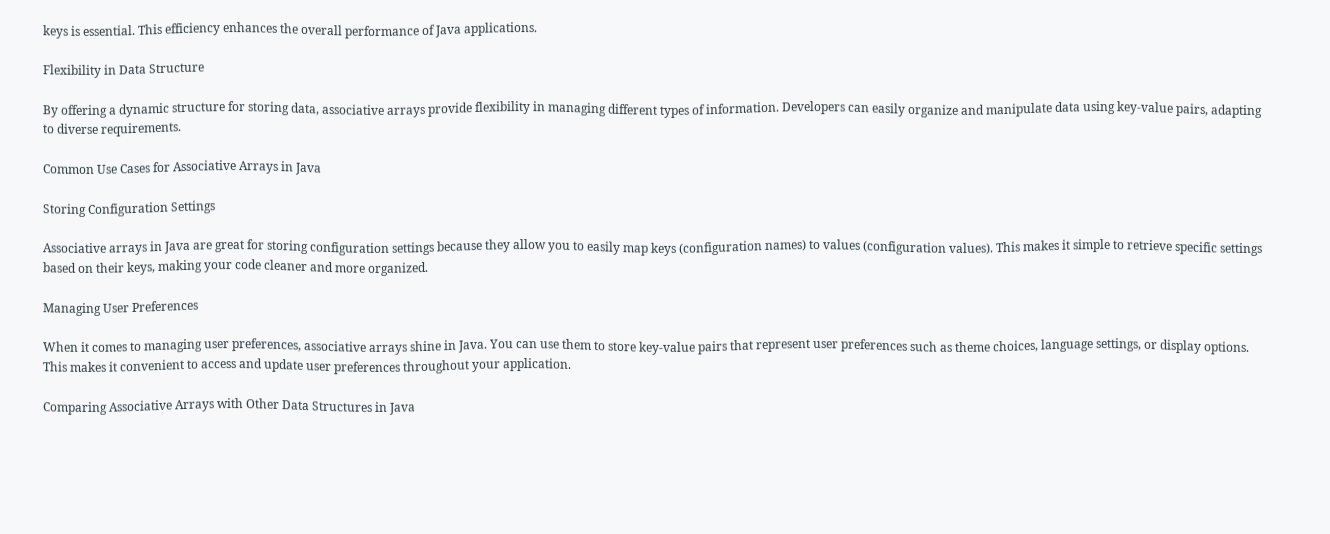keys is essential. This efficiency enhances the overall performance of Java applications.

Flexibility in Data Structure

By offering a dynamic structure for storing data, associative arrays provide flexibility in managing different types of information. Developers can easily organize and manipulate data using key-value pairs, adapting to diverse requirements.

Common Use Cases for Associative Arrays in Java

Storing Configuration Settings

Associative arrays in Java are great for storing configuration settings because they allow you to easily map keys (configuration names) to values (configuration values). This makes it simple to retrieve specific settings based on their keys, making your code cleaner and more organized.

Managing User Preferences

When it comes to managing user preferences, associative arrays shine in Java. You can use them to store key-value pairs that represent user preferences such as theme choices, language settings, or display options. This makes it convenient to access and update user preferences throughout your application.

Comparing Associative Arrays with Other Data Structures in Java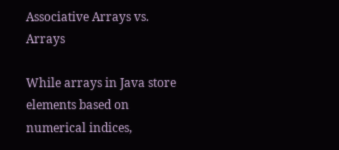Associative Arrays vs. Arrays

While arrays in Java store elements based on numerical indices,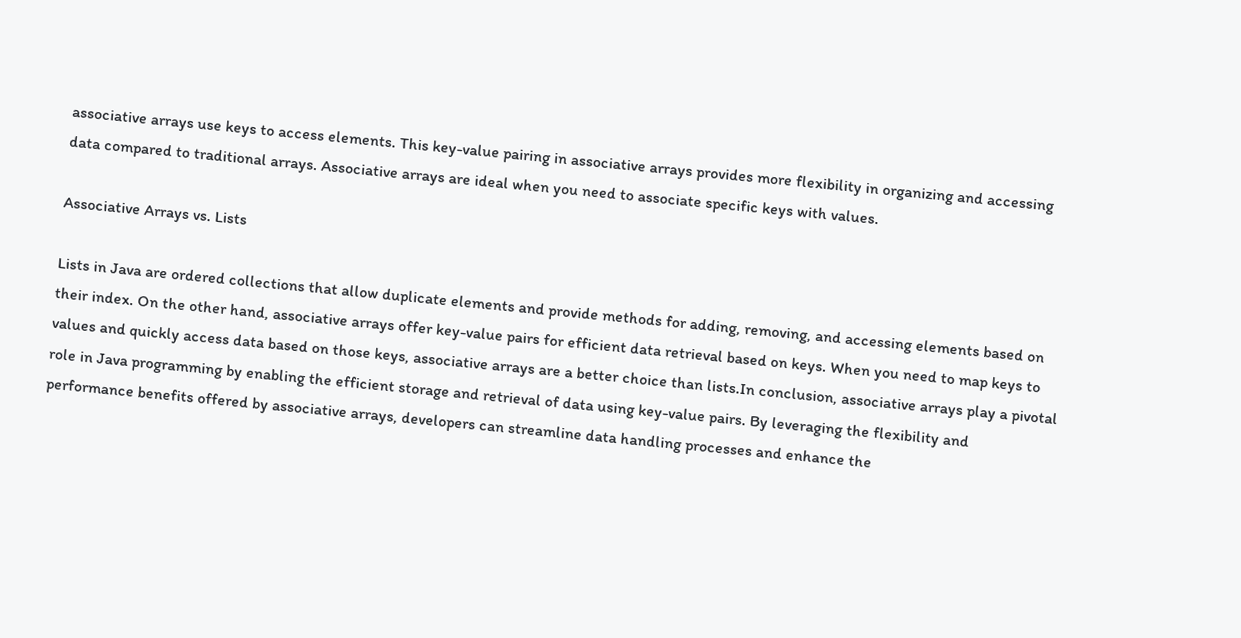associative arrays use keys to access elements. This key-value pairing in associative arrays provides more flexibility in organizing and accessing data compared to traditional arrays. Associative arrays are ideal when you need to associate specific keys with values.

Associative Arrays vs. Lists

Lists in Java are ordered collections that allow duplicate elements and provide methods for adding, removing, and accessing elements based on their index. On the other hand, associative arrays offer key-value pairs for efficient data retrieval based on keys. When you need to map keys to values and quickly access data based on those keys, associative arrays are a better choice than lists.In conclusion, associative arrays play a pivotal role in Java programming by enabling the efficient storage and retrieval of data using key-value pairs. By leveraging the flexibility and performance benefits offered by associative arrays, developers can streamline data handling processes and enhance the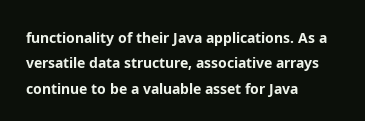functionality of their Java applications. As a versatile data structure, associative arrays continue to be a valuable asset for Java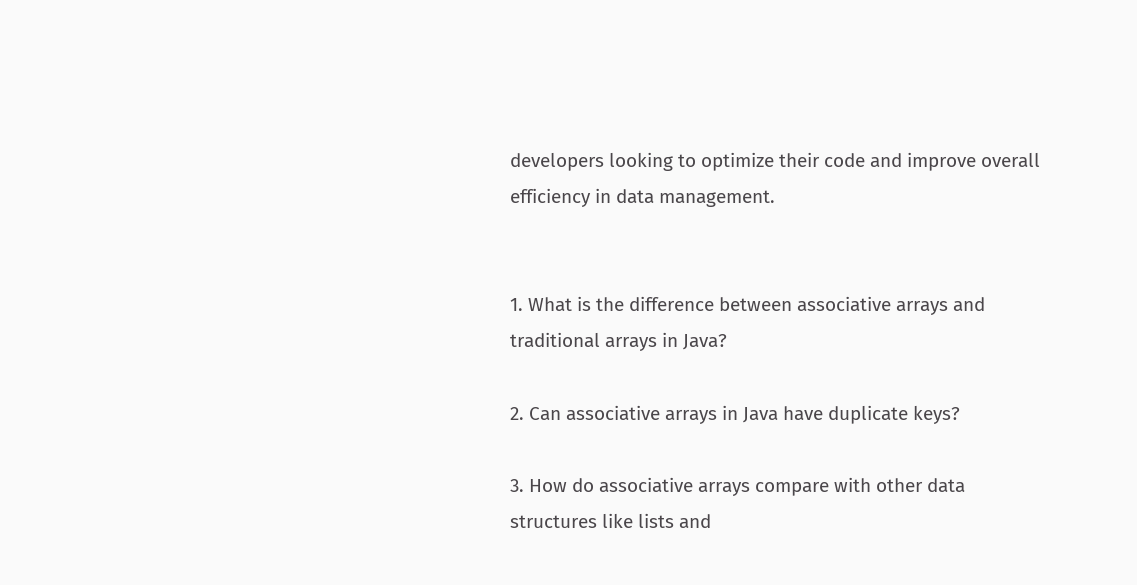developers looking to optimize their code and improve overall efficiency in data management.


1. What is the difference between associative arrays and traditional arrays in Java?

2. Can associative arrays in Java have duplicate keys?

3. How do associative arrays compare with other data structures like lists and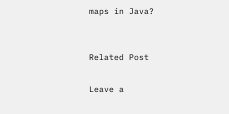maps in Java?


Related Post

Leave a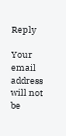Reply

Your email address will not be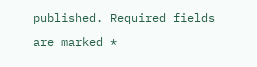published. Required fields are marked *